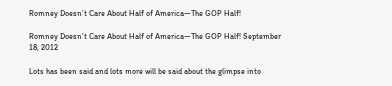Romney Doesn’t Care About Half of America—The GOP Half!

Romney Doesn’t Care About Half of America—The GOP Half! September 18, 2012

Lots has been said and lots more will be said about the glimpse into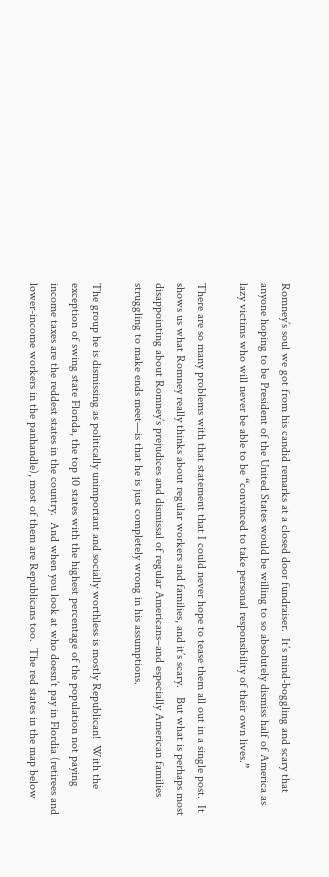Romney’s soul we got from his candid remarks at a closed door fundraiser.  It’s mind-boggling and scary that anyone hoping to be President of the United States would be willing to so absolutely dismiss half of America as lazy victims who will never be able to be “convinced to take personal responsibility of their own lives.”

There are so many problems with that statement that I could never hope to tease them all out in a single post.  It shows us what Romney really thinks about regular workers and families, and it’s scary.   But what is perhaps most disappointing about Romney’s prejudices and dismissal of regular Americans–and especially American families struggling to make ends meet—is that he is just completely wrong in his assumptions.

The group he is dismissing as politically unimportant and socially worthless is mostly Republican!  With the exception of swing state Florida, the top 10 states with the highest percentage of the population not paying income taxes are the reddest states in the country.  And when you look at who doesn’t pay in Flordia (retirees and lower-income workers in the panhandle), most of them are Republicans too.  The red states in the map below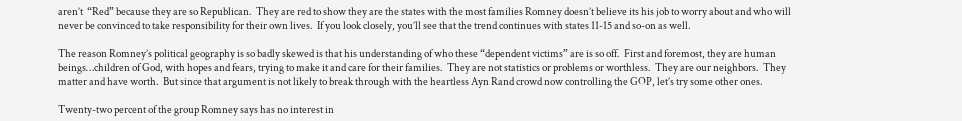aren’t  “Red” because they are so Republican.  They are red to show they are the states with the most families Romney doesn’t believe its his job to worry about and who will never be convinced to take responsibility for their own lives.  If you look closely, you’ll see that the trend continues with states 11-15 and so-on as well.

The reason Romney’s political geography is so badly skewed is that his understanding of who these “dependent victims” are is so off.  First and foremost, they are human beings…children of God, with hopes and fears, trying to make it and care for their families.  They are not statistics or problems or worthless.  They are our neighbors.  They matter and have worth.  But since that argument is not likely to break through with the heartless Ayn Rand crowd now controlling the GOP, let’s try some other ones.

Twenty-two percent of the group Romney says has no interest in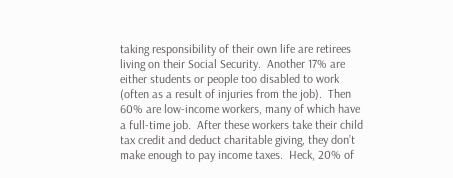taking responsibility of their own life are retirees living on their Social Security.  Another 17% are either students or people too disabled to work (often as a result of injuries from the job).  Then 60% are low-income workers, many of which have a full-time job.  After these workers take their child tax credit and deduct charitable giving, they don’t make enough to pay income taxes.  Heck, 20% of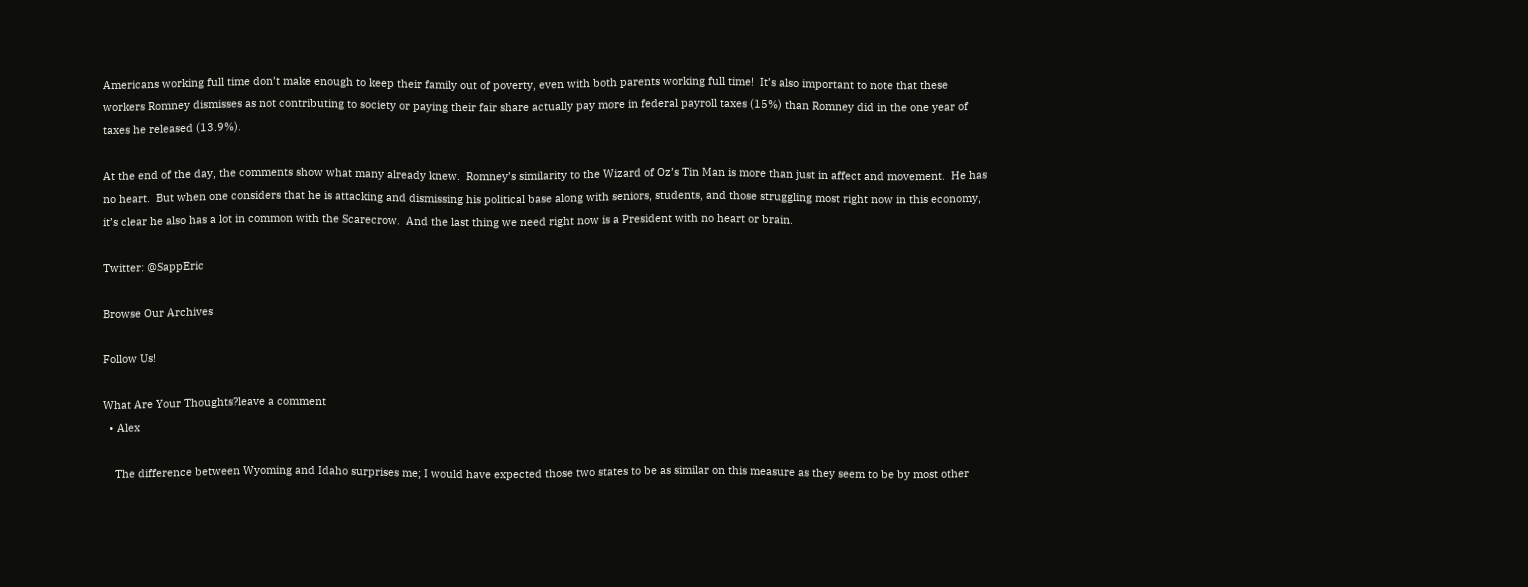Americans working full time don’t make enough to keep their family out of poverty, even with both parents working full time!  It’s also important to note that these workers Romney dismisses as not contributing to society or paying their fair share actually pay more in federal payroll taxes (15%) than Romney did in the one year of taxes he released (13.9%).

At the end of the day, the comments show what many already knew.  Romney’s similarity to the Wizard of Oz’s Tin Man is more than just in affect and movement.  He has no heart.  But when one considers that he is attacking and dismissing his political base along with seniors, students, and those struggling most right now in this economy, it’s clear he also has a lot in common with the Scarecrow.  And the last thing we need right now is a President with no heart or brain.

Twitter: @SappEric

Browse Our Archives

Follow Us!

What Are Your Thoughts?leave a comment
  • Alex

    The difference between Wyoming and Idaho surprises me; I would have expected those two states to be as similar on this measure as they seem to be by most other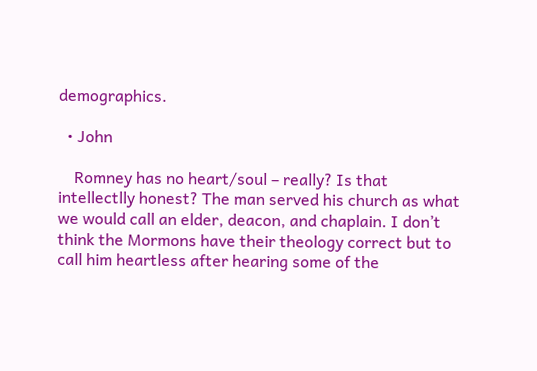demographics.

  • John

    Romney has no heart/soul – really? Is that intellectlly honest? The man served his church as what we would call an elder, deacon, and chaplain. I don’t think the Mormons have their theology correct but to call him heartless after hearing some of the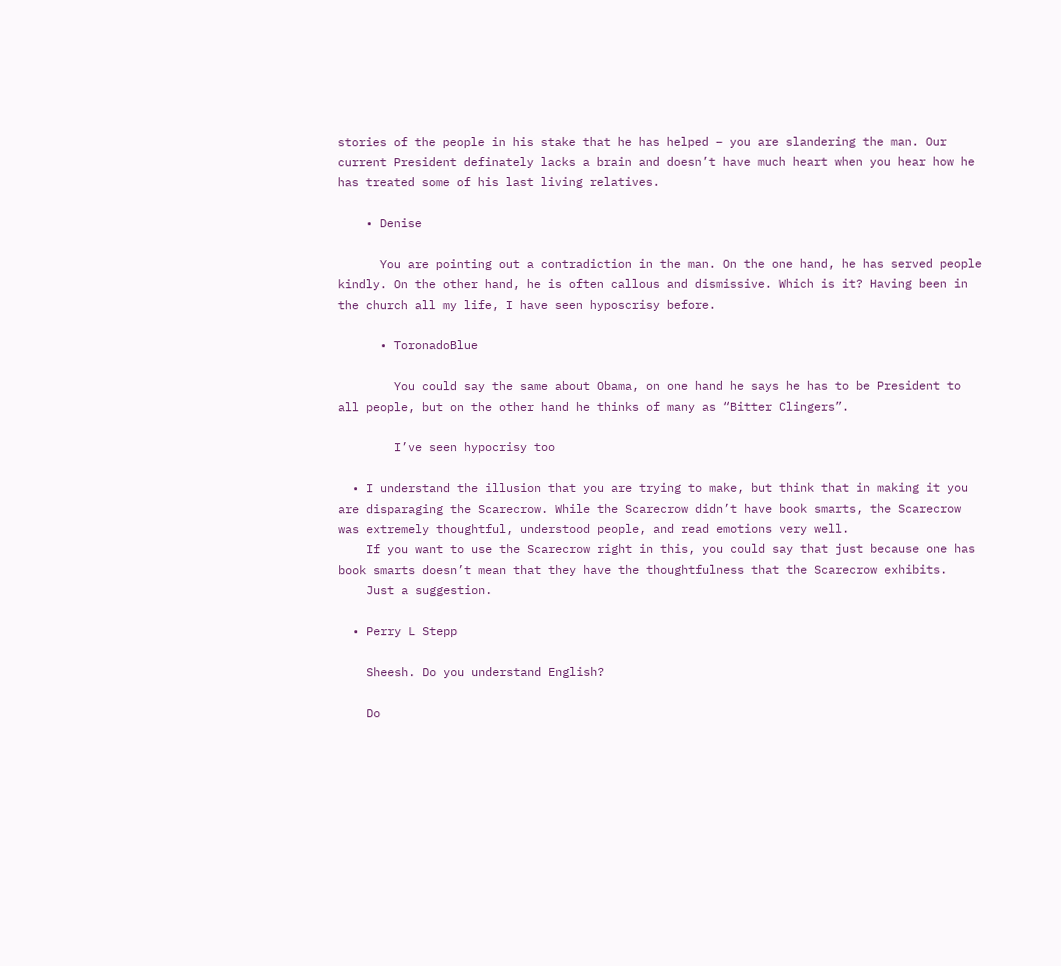stories of the people in his stake that he has helped – you are slandering the man. Our current President definately lacks a brain and doesn’t have much heart when you hear how he has treated some of his last living relatives.

    • Denise

      You are pointing out a contradiction in the man. On the one hand, he has served people kindly. On the other hand, he is often callous and dismissive. Which is it? Having been in the church all my life, I have seen hyposcrisy before.

      • ToronadoBlue

        You could say the same about Obama, on one hand he says he has to be President to all people, but on the other hand he thinks of many as “Bitter Clingers”.

        I’ve seen hypocrisy too

  • I understand the illusion that you are trying to make, but think that in making it you are disparaging the Scarecrow. While the Scarecrow didn’t have book smarts, the Scarecrow was extremely thoughtful, understood people, and read emotions very well.
    If you want to use the Scarecrow right in this, you could say that just because one has book smarts doesn’t mean that they have the thoughtfulness that the Scarecrow exhibits.
    Just a suggestion.

  • Perry L Stepp

    Sheesh. Do you understand English?

    Do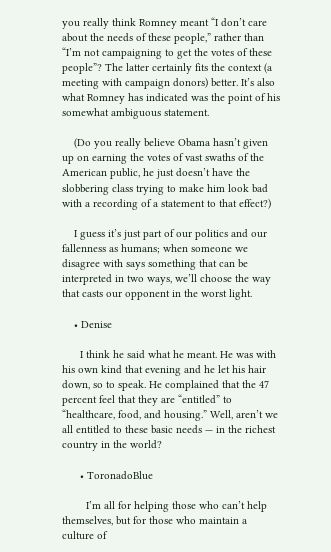you really think Romney meant “I don’t care about the needs of these people,” rather than “I’m not campaigning to get the votes of these people”? The latter certainly fits the context (a meeting with campaign donors) better. It’s also what Romney has indicated was the point of his somewhat ambiguous statement.

    (Do you really believe Obama hasn’t given up on earning the votes of vast swaths of the American public, he just doesn’t have the slobbering class trying to make him look bad with a recording of a statement to that effect?)

    I guess it’s just part of our politics and our fallenness as humans; when someone we disagree with says something that can be interpreted in two ways, we’ll choose the way that casts our opponent in the worst light.

    • Denise

      I think he said what he meant. He was with his own kind that evening and he let his hair down, so to speak. He complained that the 47 percent feel that they are “entitled” to “healthcare, food, and housing.” Well, aren’t we all entitled to these basic needs — in the richest country in the world?

      • ToronadoBlue

        I’m all for helping those who can’t help themselves, but for those who maintain a culture of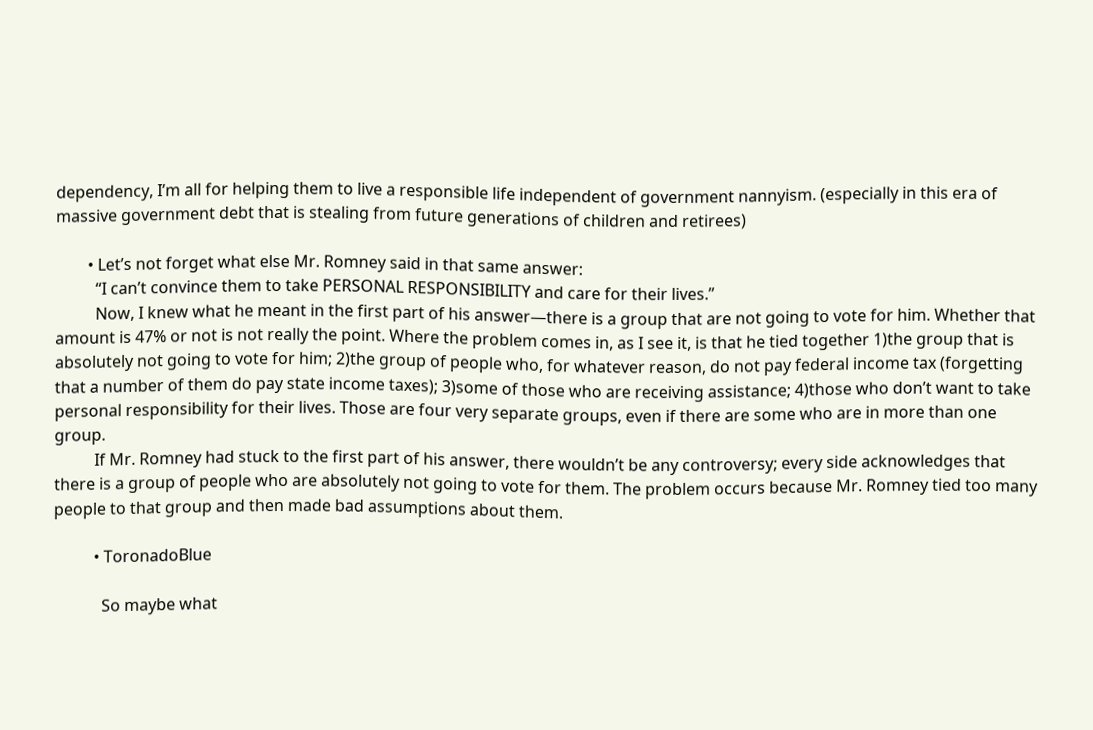dependency, I’m all for helping them to live a responsible life independent of government nannyism. (especially in this era of massive government debt that is stealing from future generations of children and retirees)

        • Let’s not forget what else Mr. Romney said in that same answer:
          “I can’t convince them to take PERSONAL RESPONSIBILITY and care for their lives.”
          Now, I knew what he meant in the first part of his answer—there is a group that are not going to vote for him. Whether that amount is 47% or not is not really the point. Where the problem comes in, as I see it, is that he tied together 1)the group that is absolutely not going to vote for him; 2)the group of people who, for whatever reason, do not pay federal income tax (forgetting that a number of them do pay state income taxes); 3)some of those who are receiving assistance; 4)those who don’t want to take personal responsibility for their lives. Those are four very separate groups, even if there are some who are in more than one group.
          If Mr. Romney had stuck to the first part of his answer, there wouldn’t be any controversy; every side acknowledges that there is a group of people who are absolutely not going to vote for them. The problem occurs because Mr. Romney tied too many people to that group and then made bad assumptions about them.

          • ToronadoBlue

            So maybe what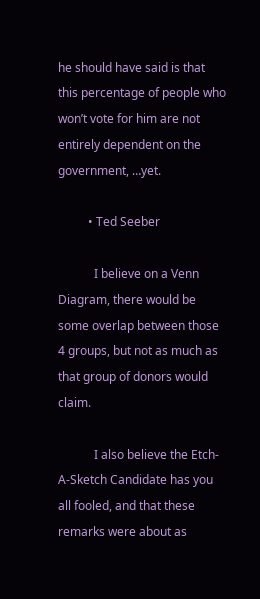he should have said is that this percentage of people who won’t vote for him are not entirely dependent on the government, …yet.

          • Ted Seeber

            I believe on a Venn Diagram, there would be some overlap between those 4 groups, but not as much as that group of donors would claim.

            I also believe the Etch-A-Sketch Candidate has you all fooled, and that these remarks were about as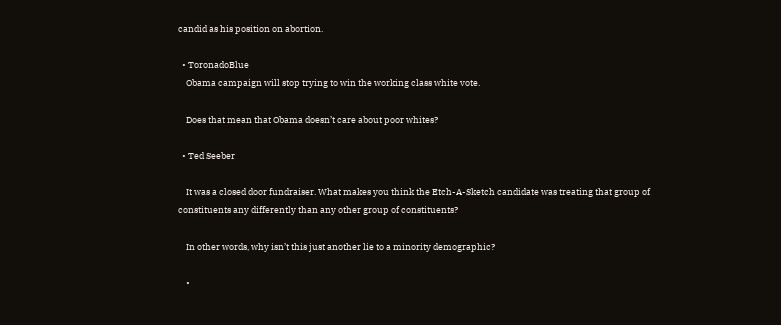candid as his position on abortion.

  • ToronadoBlue
    Obama campaign will stop trying to win the working class white vote.

    Does that mean that Obama doesn’t care about poor whites?

  • Ted Seeber

    It was a closed door fundraiser. What makes you think the Etch-A-Sketch candidate was treating that group of constituents any differently than any other group of constituents?

    In other words, why isn’t this just another lie to a minority demographic?

    •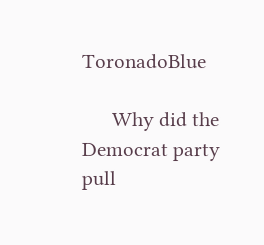ToronadoBlue

      Why did the Democrat party pull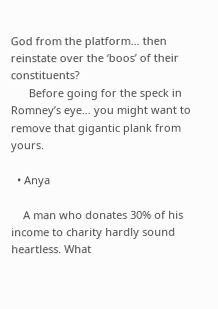God from the platform… then reinstate over the ‘boos’ of their constituents?
      Before going for the speck in Romney’s eye… you might want to remove that gigantic plank from yours.

  • Anya

    A man who donates 30% of his income to charity hardly sound heartless. What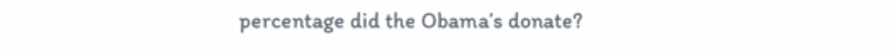percentage did the Obama’s donate?